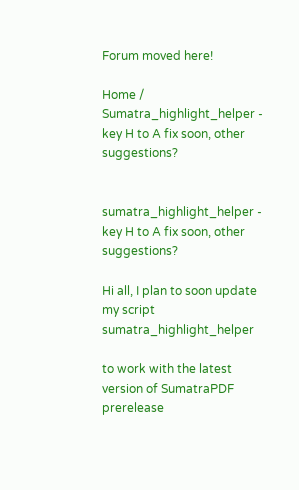Forum moved here!

Home / Sumatra_highlight_helper - key H to A fix soon, other suggestions?


sumatra_highlight_helper - key H to A fix soon, other suggestions?

Hi all, I plan to soon update my script sumatra_highlight_helper

to work with the latest version of SumatraPDF prerelease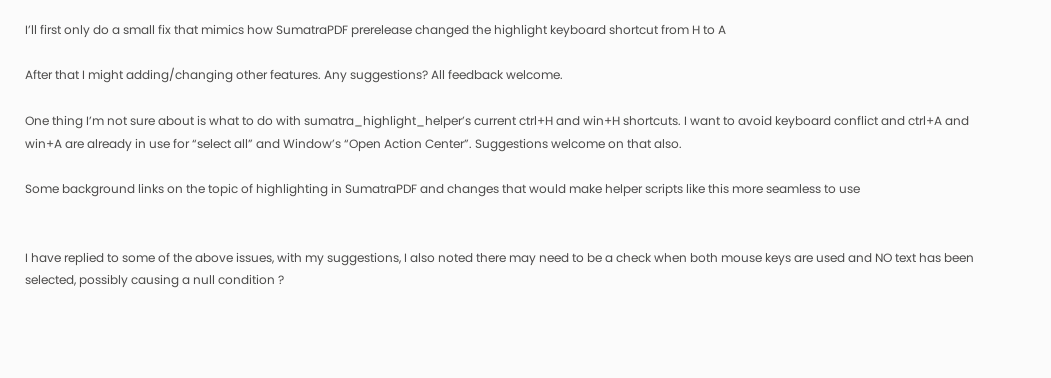I’ll first only do a small fix that mimics how SumatraPDF prerelease changed the highlight keyboard shortcut from H to A

After that I might adding/changing other features. Any suggestions? All feedback welcome.

One thing I’m not sure about is what to do with sumatra_highlight_helper’s current ctrl+H and win+H shortcuts. I want to avoid keyboard conflict and ctrl+A and win+A are already in use for “select all” and Window’s “Open Action Center”. Suggestions welcome on that also.

Some background links on the topic of highlighting in SumatraPDF and changes that would make helper scripts like this more seamless to use


I have replied to some of the above issues, with my suggestions, I also noted there may need to be a check when both mouse keys are used and NO text has been selected, possibly causing a null condition ?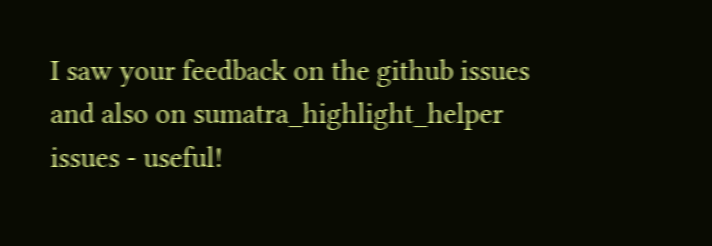I saw your feedback on the github issues and also on sumatra_highlight_helper issues - useful!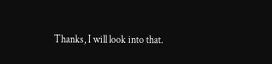Thanks, I will look into that.